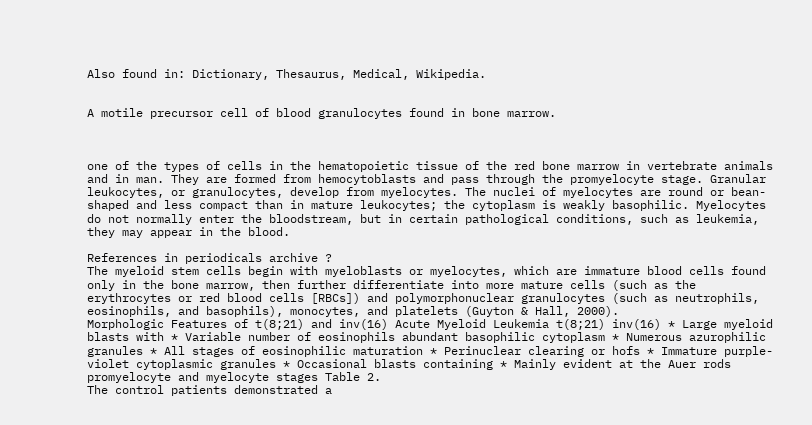Also found in: Dictionary, Thesaurus, Medical, Wikipedia.


A motile precursor cell of blood granulocytes found in bone marrow.



one of the types of cells in the hematopoietic tissue of the red bone marrow in vertebrate animals and in man. They are formed from hemocytoblasts and pass through the promyelocyte stage. Granular leukocytes, or granulocytes, develop from myelocytes. The nuclei of myelocytes are round or bean-shaped and less compact than in mature leukocytes; the cytoplasm is weakly basophilic. Myelocytes do not normally enter the bloodstream, but in certain pathological conditions, such as leukemia, they may appear in the blood.

References in periodicals archive ?
The myeloid stem cells begin with myeloblasts or myelocytes, which are immature blood cells found only in the bone marrow, then further differentiate into more mature cells (such as the erythrocytes or red blood cells [RBCs]) and polymorphonuclear granulocytes (such as neutrophils, eosinophils, and basophils), monocytes, and platelets (Guyton & Hall, 2000).
Morphologic Features of t(8;21) and inv(16) Acute Myeloid Leukemia t(8;21) inv(16) * Large myeloid blasts with * Variable number of eosinophils abundant basophilic cytoplasm * Numerous azurophilic granules * All stages of eosinophilic maturation * Perinuclear clearing or hofs * Immature purple-violet cytoplasmic granules * Occasional blasts containing * Mainly evident at the Auer rods promyelocyte and myelocyte stages Table 2.
The control patients demonstrated a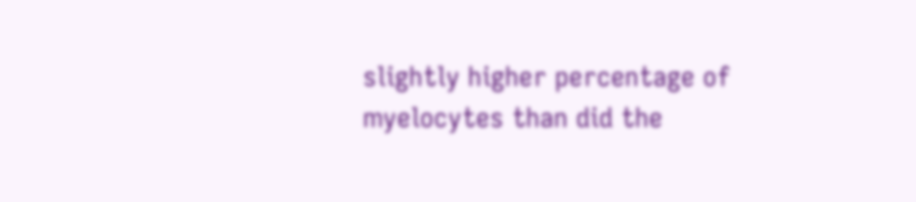slightly higher percentage of myelocytes than did the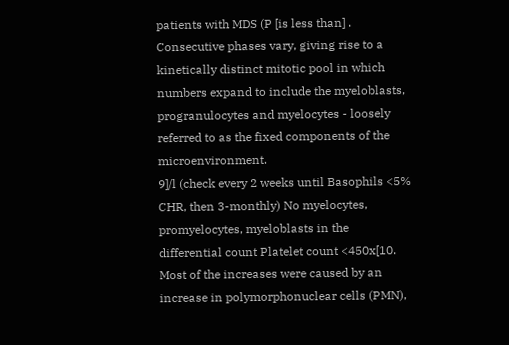patients with MDS (P [is less than] .
Consecutive phases vary, giving rise to a kinetically distinct mitotic pool in which numbers expand to include the myeloblasts, progranulocytes and myelocytes - loosely referred to as the fixed components of the microenvironment.
9]/l (check every 2 weeks until Basophils <5% CHR, then 3-monthly) No myelocytes, promyelocytes, myeloblasts in the differential count Platelet count <450x[10.
Most of the increases were caused by an increase in polymorphonuclear cells (PMN),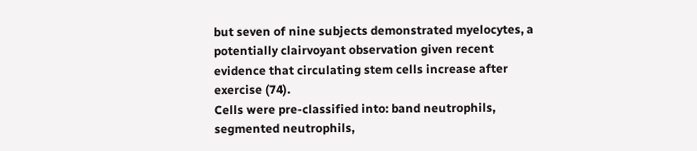but seven of nine subjects demonstrated myelocytes, a potentially clairvoyant observation given recent evidence that circulating stem cells increase after exercise (74).
Cells were pre-classified into: band neutrophils, segmented neutrophils,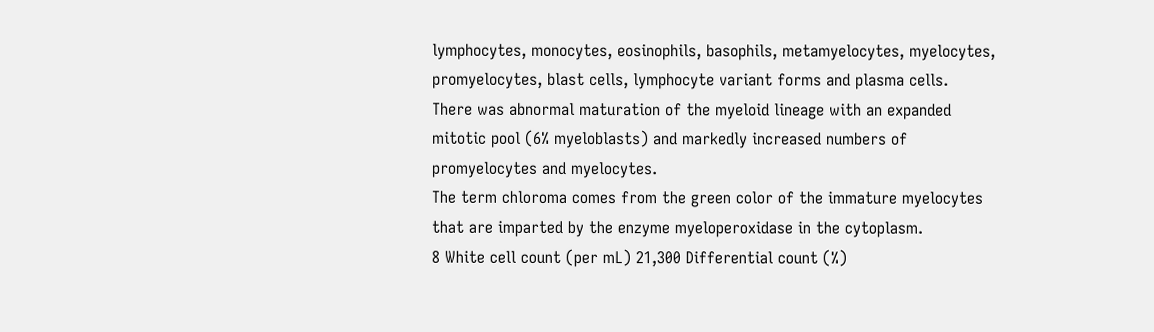lymphocytes, monocytes, eosinophils, basophils, metamyelocytes, myelocytes, promyelocytes, blast cells, lymphocyte variant forms and plasma cells.
There was abnormal maturation of the myeloid lineage with an expanded mitotic pool (6% myeloblasts) and markedly increased numbers of promyelocytes and myelocytes.
The term chloroma comes from the green color of the immature myelocytes that are imparted by the enzyme myeloperoxidase in the cytoplasm.
8 White cell count (per mL) 21,300 Differential count (%)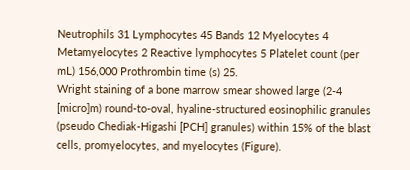Neutrophils 31 Lymphocytes 45 Bands 12 Myelocytes 4 Metamyelocytes 2 Reactive lymphocytes 5 Platelet count (per mL) 156,000 Prothrombin time (s) 25.
Wright staining of a bone marrow smear showed large (2-4 [micro]m) round-to-oval, hyaline-structured eosinophilic granules (pseudo Chediak-Higashi [PCH] granules) within 15% of the blast cells, promyelocytes, and myelocytes (Figure).